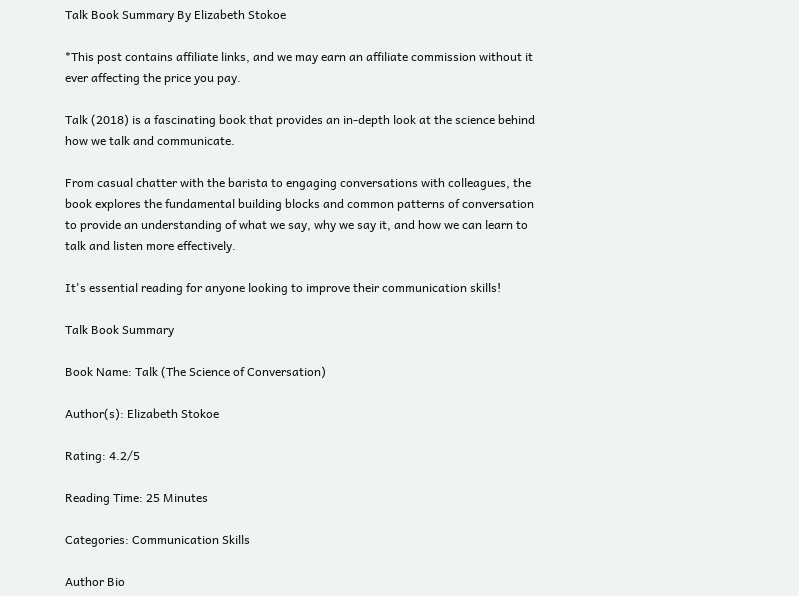Talk Book Summary By Elizabeth Stokoe

*This post contains affiliate links, and we may earn an affiliate commission without it ever affecting the price you pay.

Talk (2018) is a fascinating book that provides an in-depth look at the science behind how we talk and communicate.

From casual chatter with the barista to engaging conversations with colleagues, the book explores the fundamental building blocks and common patterns of conversation to provide an understanding of what we say, why we say it, and how we can learn to talk and listen more effectively.

It's essential reading for anyone looking to improve their communication skills!

Talk Book Summary

Book Name: Talk (The Science of Conversation)

Author(s): Elizabeth Stokoe

Rating: 4.2/5

Reading Time: 25 Minutes

Categories: Communication Skills

Author Bio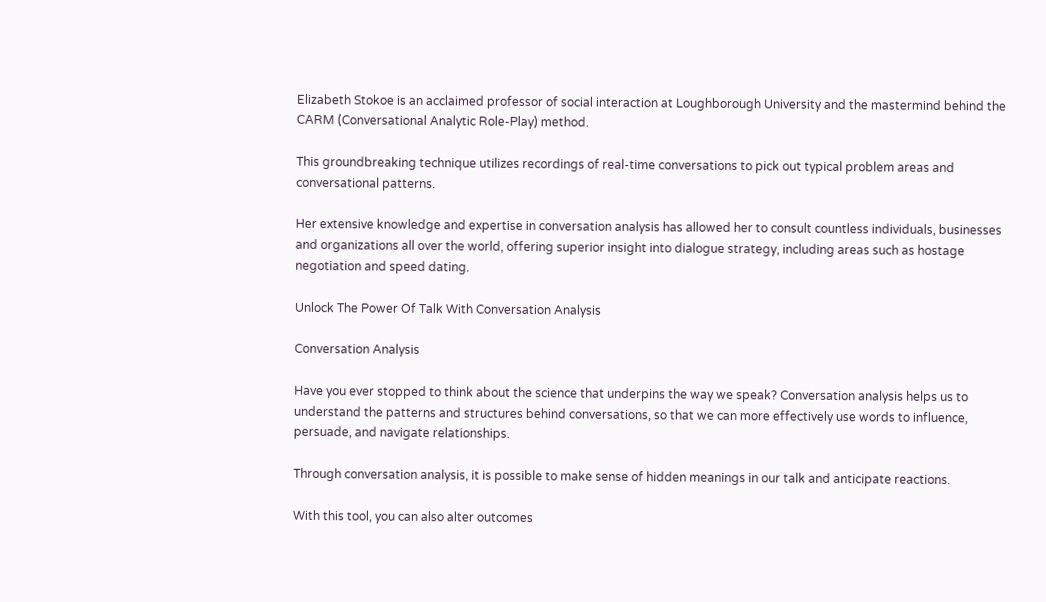Elizabeth Stokoe is an acclaimed professor of social interaction at Loughborough University and the mastermind behind the CARM (Conversational Analytic Role-Play) method.

This groundbreaking technique utilizes recordings of real-time conversations to pick out typical problem areas and conversational patterns.

Her extensive knowledge and expertise in conversation analysis has allowed her to consult countless individuals, businesses and organizations all over the world, offering superior insight into dialogue strategy, including areas such as hostage negotiation and speed dating.

Unlock The Power Of Talk With Conversation Analysis

Conversation Analysis

Have you ever stopped to think about the science that underpins the way we speak? Conversation analysis helps us to understand the patterns and structures behind conversations, so that we can more effectively use words to influence, persuade, and navigate relationships.

Through conversation analysis, it is possible to make sense of hidden meanings in our talk and anticipate reactions.

With this tool, you can also alter outcomes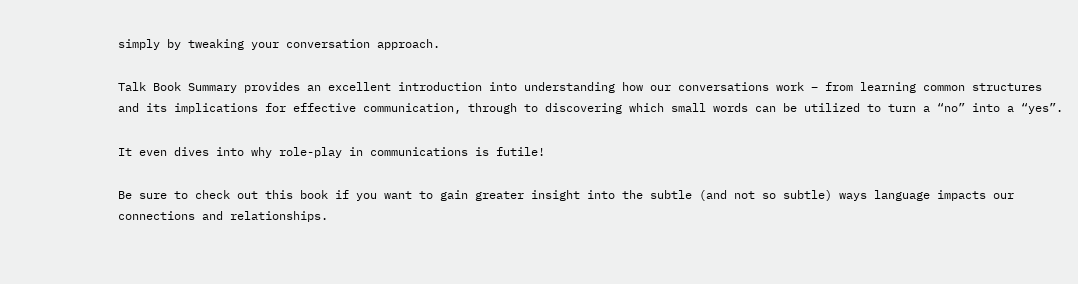simply by tweaking your conversation approach.

Talk Book Summary provides an excellent introduction into understanding how our conversations work – from learning common structures and its implications for effective communication, through to discovering which small words can be utilized to turn a “no” into a “yes”.

It even dives into why role-play in communications is futile!

Be sure to check out this book if you want to gain greater insight into the subtle (and not so subtle) ways language impacts our connections and relationships.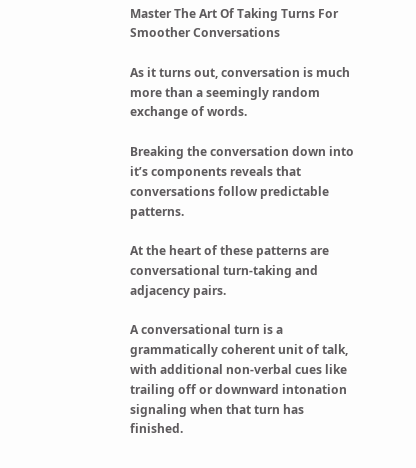Master The Art Of Taking Turns For Smoother Conversations

As it turns out, conversation is much more than a seemingly random exchange of words.

Breaking the conversation down into it’s components reveals that conversations follow predictable patterns.

At the heart of these patterns are conversational turn-taking and adjacency pairs.

A conversational turn is a grammatically coherent unit of talk, with additional non-verbal cues like trailing off or downward intonation signaling when that turn has finished.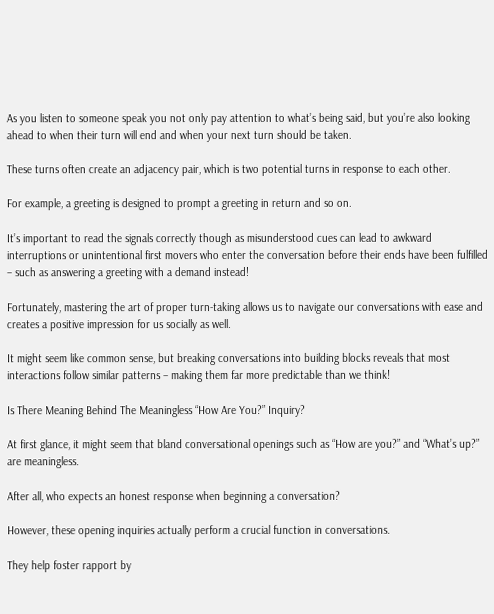As you listen to someone speak you not only pay attention to what’s being said, but you’re also looking ahead to when their turn will end and when your next turn should be taken.

These turns often create an adjacency pair, which is two potential turns in response to each other.

For example, a greeting is designed to prompt a greeting in return and so on.

It’s important to read the signals correctly though as misunderstood cues can lead to awkward interruptions or unintentional first movers who enter the conversation before their ends have been fulfilled – such as answering a greeting with a demand instead!

Fortunately, mastering the art of proper turn-taking allows us to navigate our conversations with ease and creates a positive impression for us socially as well.

It might seem like common sense, but breaking conversations into building blocks reveals that most interactions follow similar patterns – making them far more predictable than we think!

Is There Meaning Behind The Meaningless “How Are You?” Inquiry?

At first glance, it might seem that bland conversational openings such as “How are you?” and “What’s up?” are meaningless.

After all, who expects an honest response when beginning a conversation?

However, these opening inquiries actually perform a crucial function in conversations.

They help foster rapport by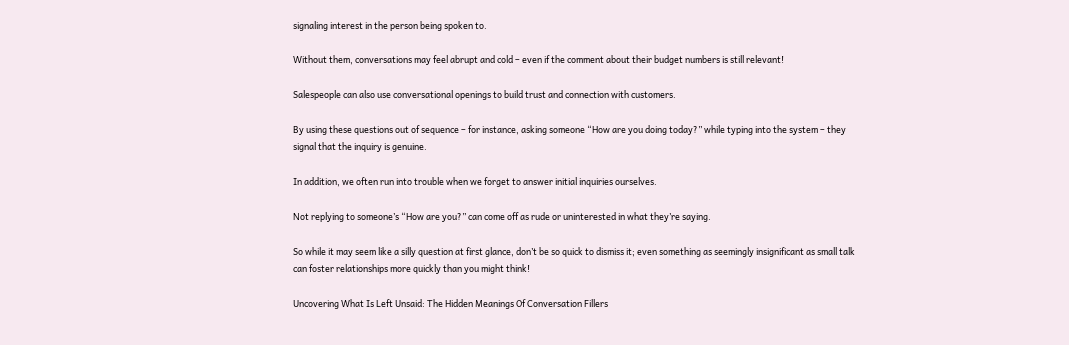signaling interest in the person being spoken to.

Without them, conversations may feel abrupt and cold – even if the comment about their budget numbers is still relevant!

Salespeople can also use conversational openings to build trust and connection with customers.

By using these questions out of sequence – for instance, asking someone “How are you doing today?” while typing into the system – they signal that the inquiry is genuine.

In addition, we often run into trouble when we forget to answer initial inquiries ourselves.

Not replying to someone’s “How are you?” can come off as rude or uninterested in what they’re saying.

So while it may seem like a silly question at first glance, don’t be so quick to dismiss it; even something as seemingly insignificant as small talk can foster relationships more quickly than you might think!

Uncovering What Is Left Unsaid: The Hidden Meanings Of Conversation Fillers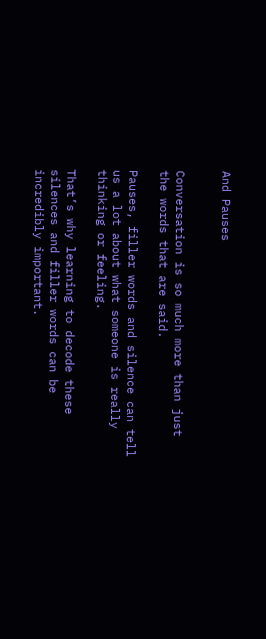And Pauses


Conversation is so much more than just the words that are said.

Pauses, filler words and silence can tell us a lot about what someone is really thinking or feeling.

That’s why learning to decode these silences and filler words can be incredibly important.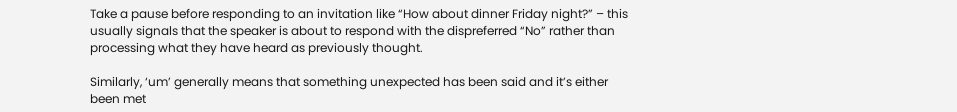Take a pause before responding to an invitation like “How about dinner Friday night?” – this usually signals that the speaker is about to respond with the dispreferred “No” rather than processing what they have heard as previously thought.

Similarly, ‘um’ generally means that something unexpected has been said and it’s either been met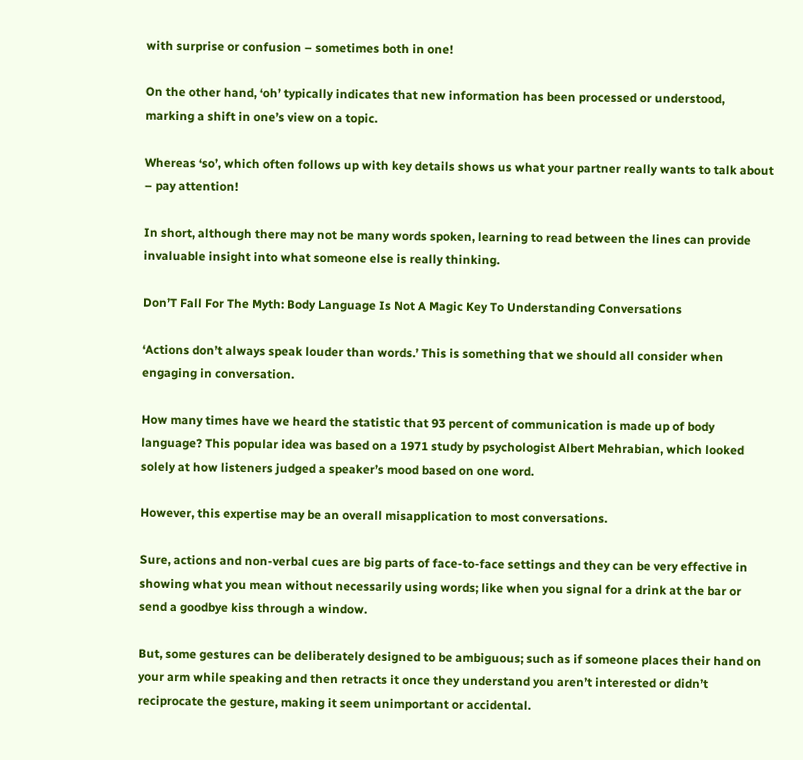with surprise or confusion – sometimes both in one!

On the other hand, ‘oh’ typically indicates that new information has been processed or understood, marking a shift in one’s view on a topic.

Whereas ‘so’, which often follows up with key details shows us what your partner really wants to talk about – pay attention!

In short, although there may not be many words spoken, learning to read between the lines can provide invaluable insight into what someone else is really thinking.

Don’T Fall For The Myth: Body Language Is Not A Magic Key To Understanding Conversations

‘Actions don’t always speak louder than words.’ This is something that we should all consider when engaging in conversation.

How many times have we heard the statistic that 93 percent of communication is made up of body language? This popular idea was based on a 1971 study by psychologist Albert Mehrabian, which looked solely at how listeners judged a speaker’s mood based on one word.

However, this expertise may be an overall misapplication to most conversations.

Sure, actions and non-verbal cues are big parts of face-to-face settings and they can be very effective in showing what you mean without necessarily using words; like when you signal for a drink at the bar or send a goodbye kiss through a window.

But, some gestures can be deliberately designed to be ambiguous; such as if someone places their hand on your arm while speaking and then retracts it once they understand you aren’t interested or didn’t reciprocate the gesture, making it seem unimportant or accidental.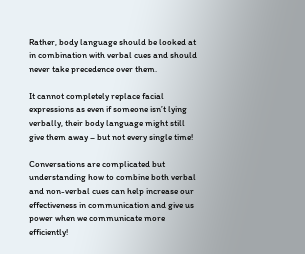Rather, body language should be looked at in combination with verbal cues and should never take precedence over them.

It cannot completely replace facial expressions as even if someone isn’t lying verbally, their body language might still give them away – but not every single time!

Conversations are complicated but understanding how to combine both verbal and non-verbal cues can help increase our effectiveness in communication and give us power when we communicate more efficiently!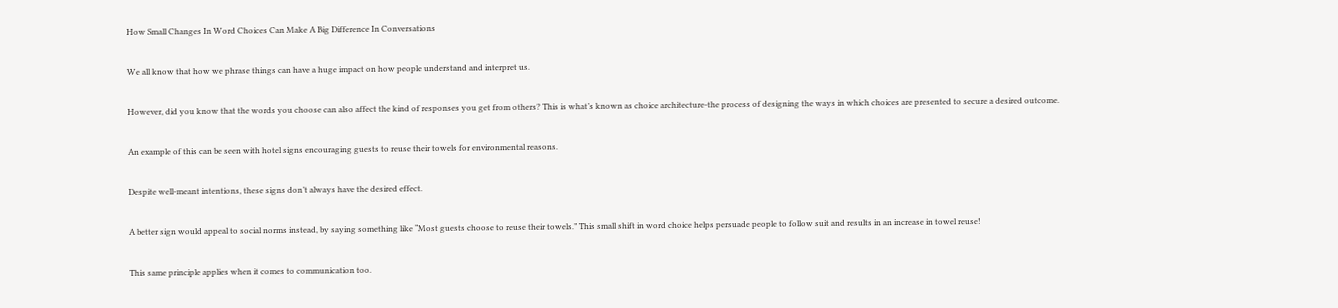How Small Changes In Word Choices Can Make A Big Difference In Conversations

We all know that how we phrase things can have a huge impact on how people understand and interpret us.

However, did you know that the words you choose can also affect the kind of responses you get from others? This is what’s known as choice architecture-the process of designing the ways in which choices are presented to secure a desired outcome.

An example of this can be seen with hotel signs encouraging guests to reuse their towels for environmental reasons.

Despite well-meant intentions, these signs don’t always have the desired effect.

A better sign would appeal to social norms instead, by saying something like “Most guests choose to reuse their towels.” This small shift in word choice helps persuade people to follow suit and results in an increase in towel reuse!

This same principle applies when it comes to communication too.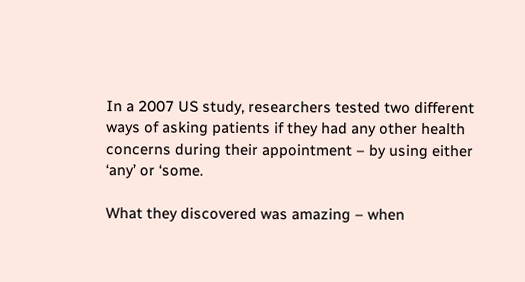In a 2007 US study, researchers tested two different ways of asking patients if they had any other health concerns during their appointment – by using either ‘any’ or ‘some.

What they discovered was amazing – when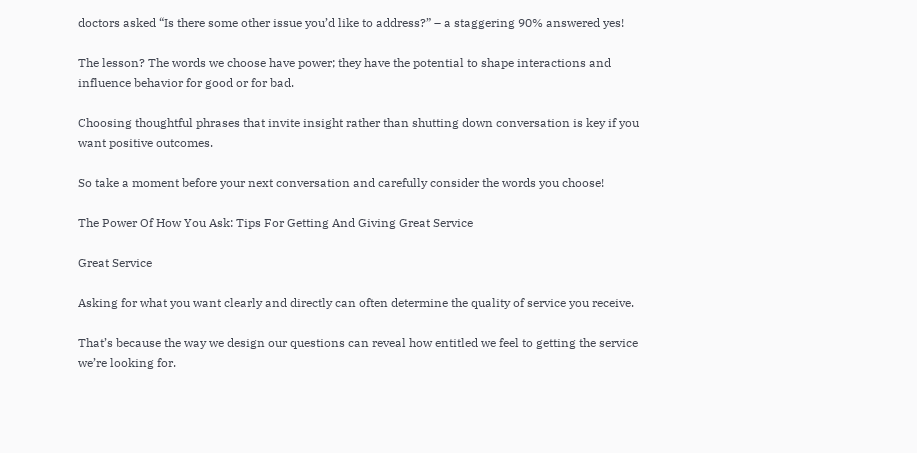doctors asked “Is there some other issue you’d like to address?” – a staggering 90% answered yes!

The lesson? The words we choose have power; they have the potential to shape interactions and influence behavior for good or for bad.

Choosing thoughtful phrases that invite insight rather than shutting down conversation is key if you want positive outcomes.

So take a moment before your next conversation and carefully consider the words you choose!

The Power Of How You Ask: Tips For Getting And Giving Great Service

Great Service

Asking for what you want clearly and directly can often determine the quality of service you receive.

That’s because the way we design our questions can reveal how entitled we feel to getting the service we’re looking for.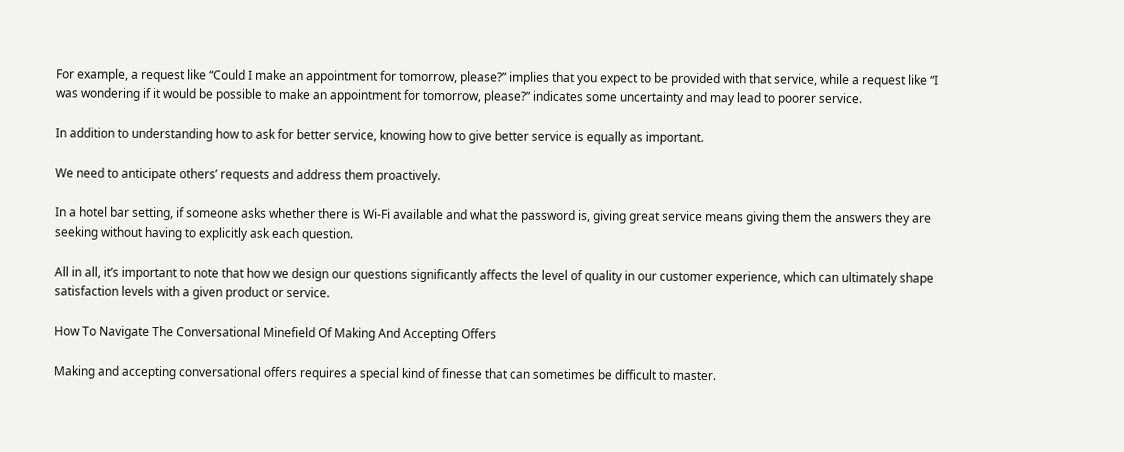For example, a request like “Could I make an appointment for tomorrow, please?” implies that you expect to be provided with that service, while a request like “I was wondering if it would be possible to make an appointment for tomorrow, please?” indicates some uncertainty and may lead to poorer service.

In addition to understanding how to ask for better service, knowing how to give better service is equally as important.

We need to anticipate others’ requests and address them proactively.

In a hotel bar setting, if someone asks whether there is Wi-Fi available and what the password is, giving great service means giving them the answers they are seeking without having to explicitly ask each question.

All in all, it’s important to note that how we design our questions significantly affects the level of quality in our customer experience, which can ultimately shape satisfaction levels with a given product or service.

How To Navigate The Conversational Minefield Of Making And Accepting Offers

Making and accepting conversational offers requires a special kind of finesse that can sometimes be difficult to master.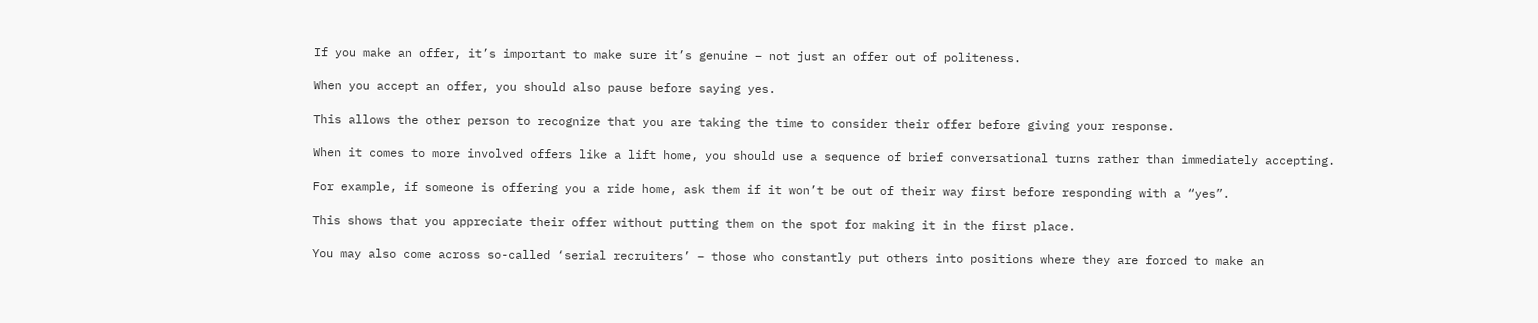If you make an offer, it’s important to make sure it’s genuine – not just an offer out of politeness.

When you accept an offer, you should also pause before saying yes.

This allows the other person to recognize that you are taking the time to consider their offer before giving your response.

When it comes to more involved offers like a lift home, you should use a sequence of brief conversational turns rather than immediately accepting.

For example, if someone is offering you a ride home, ask them if it won’t be out of their way first before responding with a “yes”.

This shows that you appreciate their offer without putting them on the spot for making it in the first place.

You may also come across so-called ‘serial recruiters’ – those who constantly put others into positions where they are forced to make an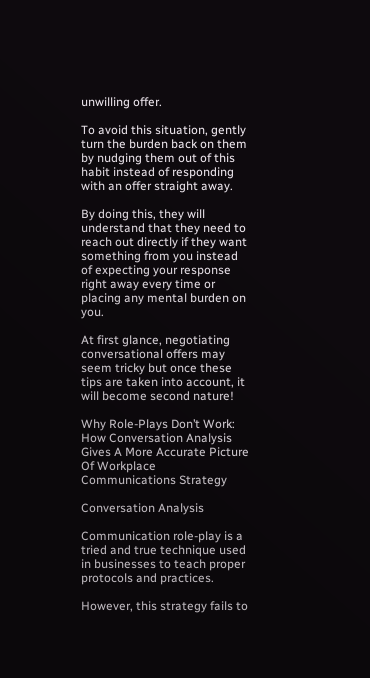unwilling offer.

To avoid this situation, gently turn the burden back on them by nudging them out of this habit instead of responding with an offer straight away.

By doing this, they will understand that they need to reach out directly if they want something from you instead of expecting your response right away every time or placing any mental burden on you.

At first glance, negotiating conversational offers may seem tricky but once these tips are taken into account, it will become second nature!

Why Role-Plays Don’t Work: How Conversation Analysis Gives A More Accurate Picture Of Workplace Communications Strategy

Conversation Analysis

Communication role-play is a tried and true technique used in businesses to teach proper protocols and practices.

However, this strategy fails to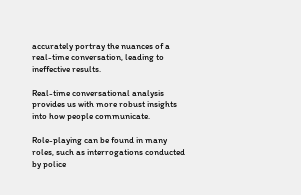accurately portray the nuances of a real-time conversation, leading to ineffective results.

Real-time conversational analysis provides us with more robust insights into how people communicate.

Role-playing can be found in many roles, such as interrogations conducted by police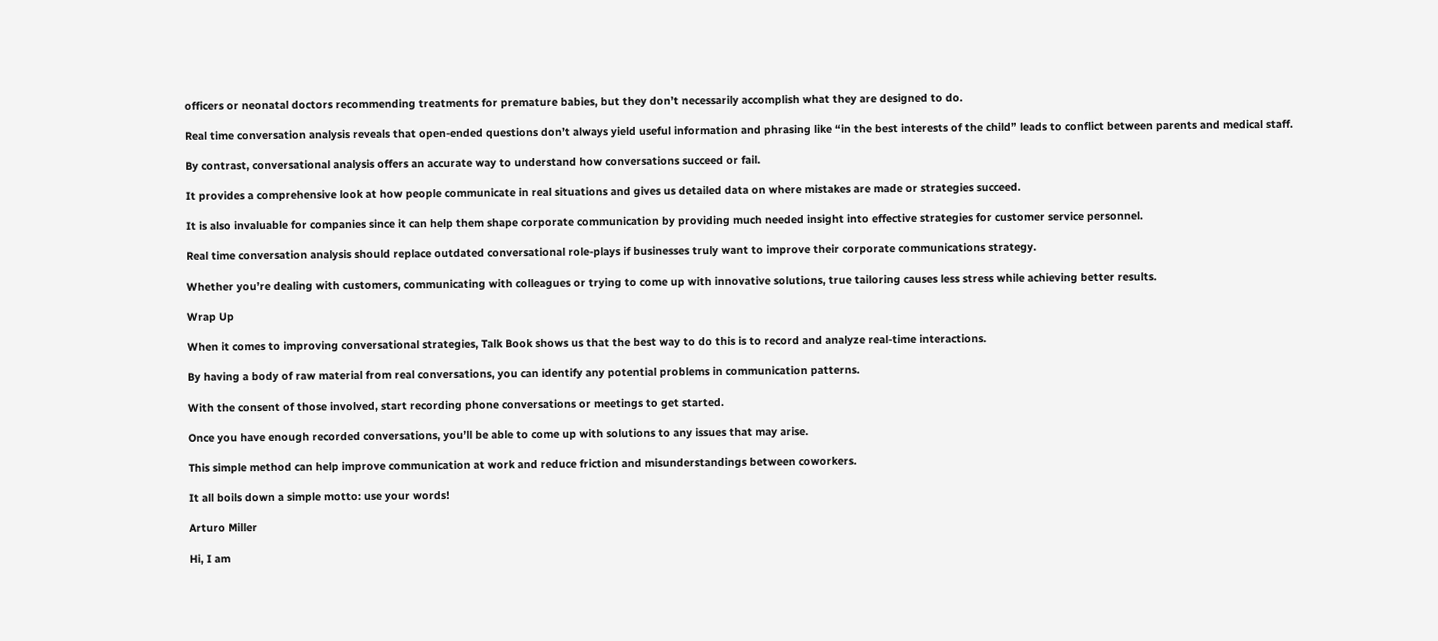officers or neonatal doctors recommending treatments for premature babies, but they don’t necessarily accomplish what they are designed to do.

Real time conversation analysis reveals that open-ended questions don’t always yield useful information and phrasing like “in the best interests of the child” leads to conflict between parents and medical staff.

By contrast, conversational analysis offers an accurate way to understand how conversations succeed or fail.

It provides a comprehensive look at how people communicate in real situations and gives us detailed data on where mistakes are made or strategies succeed.

It is also invaluable for companies since it can help them shape corporate communication by providing much needed insight into effective strategies for customer service personnel.

Real time conversation analysis should replace outdated conversational role-plays if businesses truly want to improve their corporate communications strategy.

Whether you’re dealing with customers, communicating with colleagues or trying to come up with innovative solutions, true tailoring causes less stress while achieving better results.

Wrap Up

When it comes to improving conversational strategies, Talk Book shows us that the best way to do this is to record and analyze real-time interactions.

By having a body of raw material from real conversations, you can identify any potential problems in communication patterns.

With the consent of those involved, start recording phone conversations or meetings to get started.

Once you have enough recorded conversations, you’ll be able to come up with solutions to any issues that may arise.

This simple method can help improve communication at work and reduce friction and misunderstandings between coworkers.

It all boils down a simple motto: use your words!

Arturo Miller

Hi, I am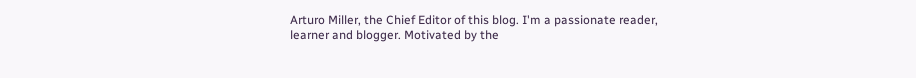Arturo Miller, the Chief Editor of this blog. I'm a passionate reader, learner and blogger. Motivated by the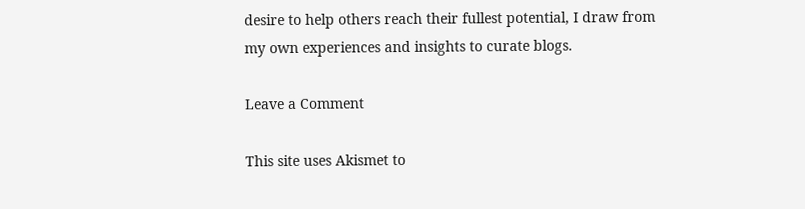desire to help others reach their fullest potential, I draw from my own experiences and insights to curate blogs.

Leave a Comment

This site uses Akismet to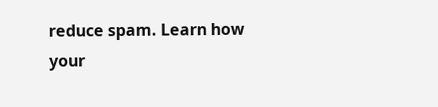reduce spam. Learn how your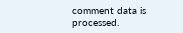comment data is processed.